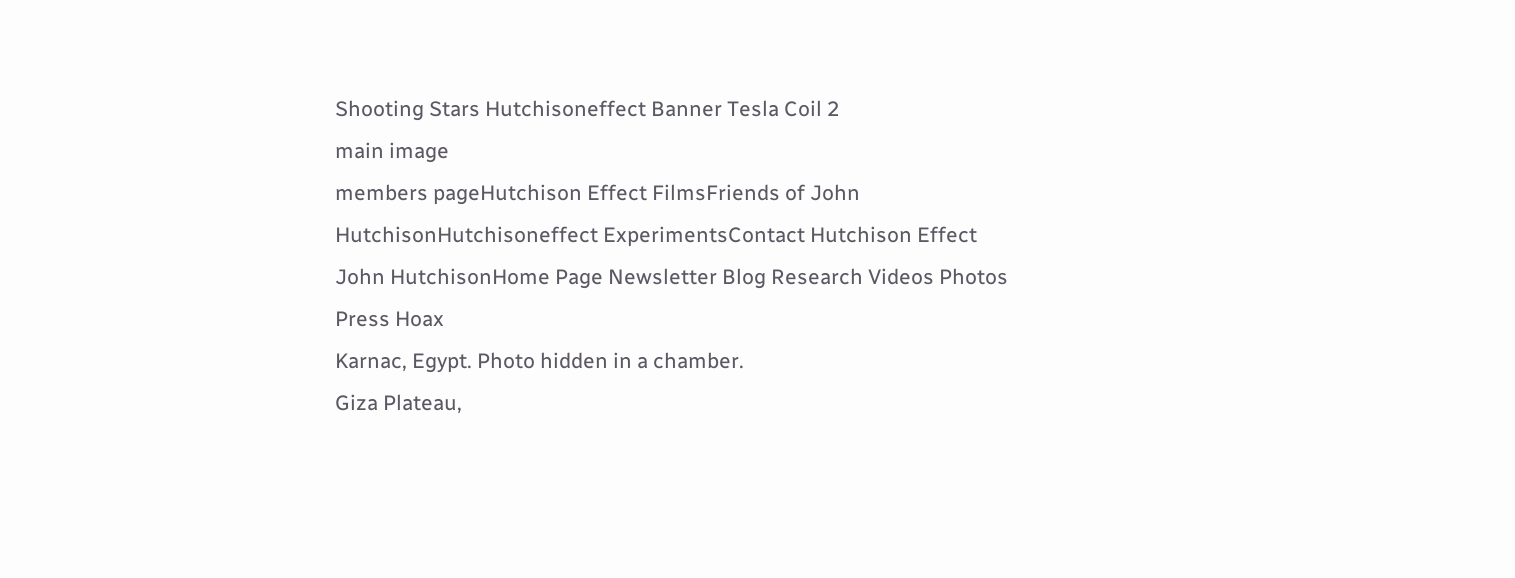Shooting Stars Hutchisoneffect Banner Tesla Coil 2
main image
members pageHutchison Effect FilmsFriends of John HutchisonHutchisoneffect ExperimentsContact Hutchison Effect John HutchisonHome Page Newsletter Blog Research Videos Photos Press Hoax
Karnac, Egypt. Photo hidden in a chamber.
Giza Plateau,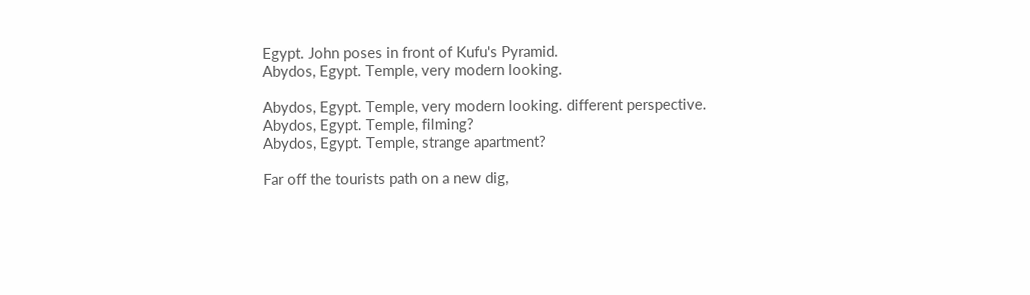Egypt. John poses in front of Kufu's Pyramid.
Abydos, Egypt. Temple, very modern looking.

Abydos, Egypt. Temple, very modern looking. different perspective.
Abydos, Egypt. Temple, filming?
Abydos, Egypt. Temple, strange apartment?

Far off the tourists path on a new dig,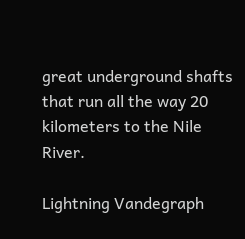great underground shafts that run all the way 20 kilometers to the Nile River.

Lightning Vandegraph